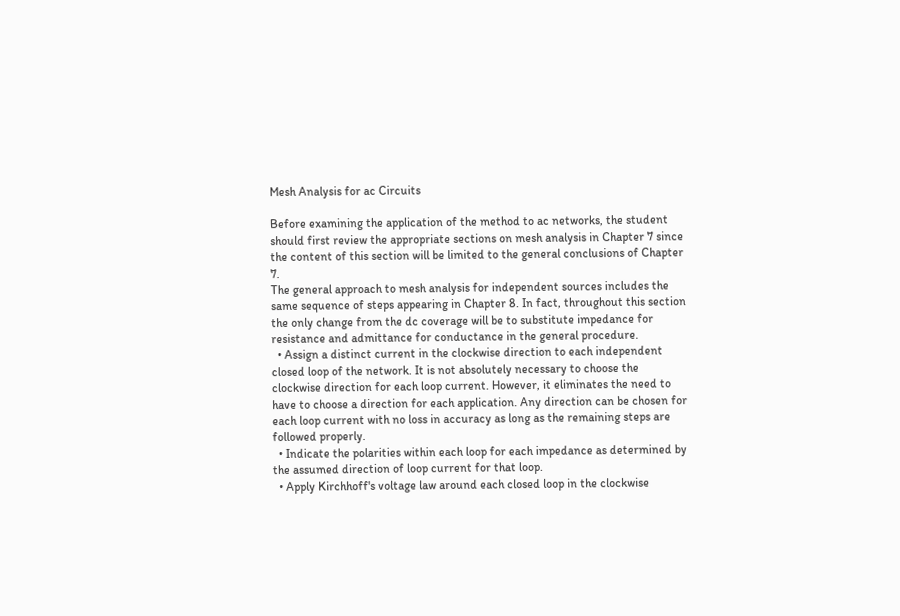Mesh Analysis for ac Circuits

Before examining the application of the method to ac networks, the student should first review the appropriate sections on mesh analysis in Chapter 7 since the content of this section will be limited to the general conclusions of Chapter 7.
The general approach to mesh analysis for independent sources includes the same sequence of steps appearing in Chapter 8. In fact, throughout this section the only change from the dc coverage will be to substitute impedance for resistance and admittance for conductance in the general procedure.
  • Assign a distinct current in the clockwise direction to each independent closed loop of the network. It is not absolutely necessary to choose the clockwise direction for each loop current. However, it eliminates the need to have to choose a direction for each application. Any direction can be chosen for each loop current with no loss in accuracy as long as the remaining steps are followed properly.
  • Indicate the polarities within each loop for each impedance as determined by the assumed direction of loop current for that loop.
  • Apply Kirchhoff's voltage law around each closed loop in the clockwise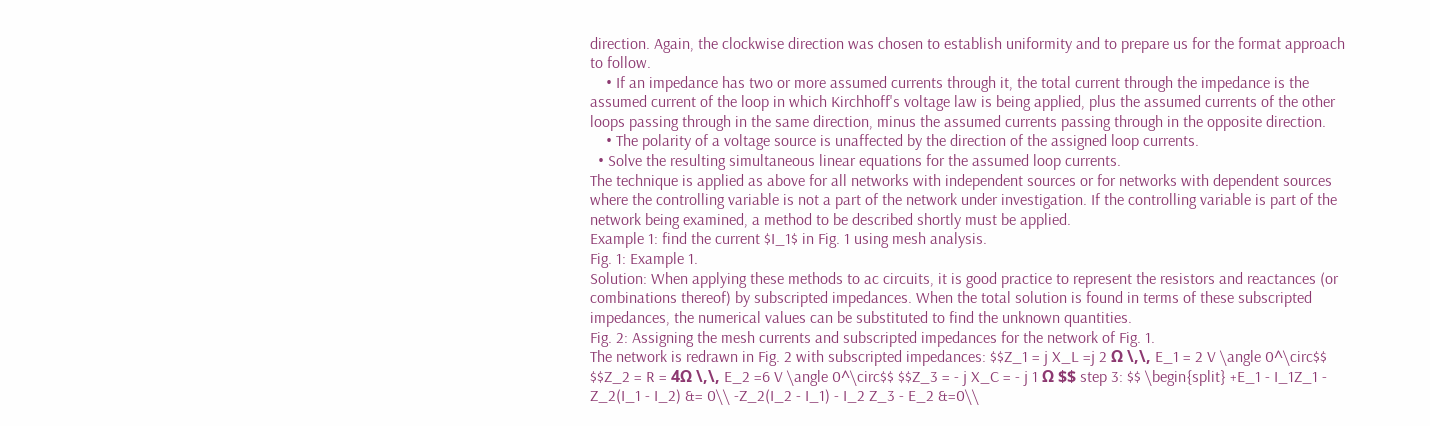direction. Again, the clockwise direction was chosen to establish uniformity and to prepare us for the format approach to follow.
    • If an impedance has two or more assumed currents through it, the total current through the impedance is the assumed current of the loop in which Kirchhoff's voltage law is being applied, plus the assumed currents of the other loops passing through in the same direction, minus the assumed currents passing through in the opposite direction.
    • The polarity of a voltage source is unaffected by the direction of the assigned loop currents.
  • Solve the resulting simultaneous linear equations for the assumed loop currents.
The technique is applied as above for all networks with independent sources or for networks with dependent sources where the controlling variable is not a part of the network under investigation. If the controlling variable is part of the network being examined, a method to be described shortly must be applied.
Example 1: find the current $I_1$ in Fig. 1 using mesh analysis.
Fig. 1: Example 1.
Solution: When applying these methods to ac circuits, it is good practice to represent the resistors and reactances (or combinations thereof) by subscripted impedances. When the total solution is found in terms of these subscripted impedances, the numerical values can be substituted to find the unknown quantities.
Fig. 2: Assigning the mesh currents and subscripted impedances for the network of Fig. 1.
The network is redrawn in Fig. 2 with subscripted impedances: $$Z_1 = j X_L =j 2 Ω \,\, E_1 = 2 V \angle 0^\circ$$ $$Z_2 = R = 4Ω \,\, E_2 =6 V \angle 0^\circ$$ $$Z_3 = - j X_C = - j 1 Ω $$ step 3: $$ \begin{split} +E_1 - I_1Z_1 - Z_2(I_1 - I_2) &= 0\\ -Z_2(I_2 - I_1) - I_2 Z_3 - E_2 &=0\\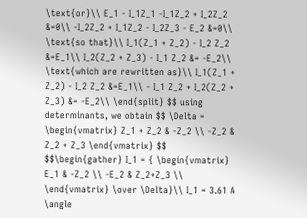\text{or}\\ E_1 - I_1Z_1 -I_1Z_2 + I_2Z_2 &=0\\ -I_2Z_2 + I_1Z_2 - I_2Z_3 - E_2 &=0\\ \text{so that}\\ I_1(Z_1 + Z_2) - I_2 Z_2 &=E_1\\ I_2(Z_2 + Z_3) - I_1 Z_2 &= -E_2\\ \text{which are rewritten as}\\ I_1(Z_1 + Z_2) - I_2 Z_2 &=E_1\\ - I_1 Z_2 + I_2(Z_2 + Z_3) &= -E_2\\ \end{split} $$ using determinants, we obtain $$ \Delta = \begin{vmatrix} Z_1 + Z_2 & -Z_2 \\ -Z_2 & Z_2 + Z_3 \end{vmatrix} $$ $$\begin{gather} I_1 = { \begin{vmatrix} E_1 & -Z_2 \\ -E_2 & Z_2+Z_3 \\ \end{vmatrix} \over \Delta}\\ I_1 = 3.61 A \angle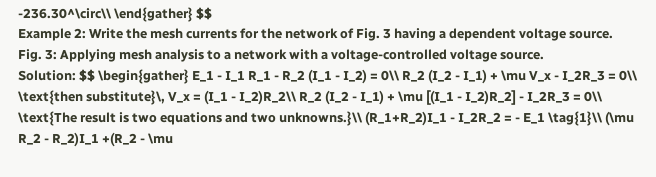-236.30^\circ\\ \end{gather} $$
Example 2: Write the mesh currents for the network of Fig. 3 having a dependent voltage source.
Fig. 3: Applying mesh analysis to a network with a voltage-controlled voltage source.
Solution: $$ \begin{gather} E_1 - I_1 R_1 - R_2 (I_1 - I_2) = 0\\ R_2 (I_2 - I_1) + \mu V_x - I_2R_3 = 0\\ \text{then substitute}\, V_x = (I_1 - I_2)R_2\\ R_2 (I_2 - I_1) + \mu [(I_1 - I_2)R_2] - I_2R_3 = 0\\ \text{The result is two equations and two unknowns.}\\ (R_1+R_2)I_1 - I_2R_2 = - E_1 \tag{1}\\ (\mu R_2 - R_2)I_1 +(R_2 - \mu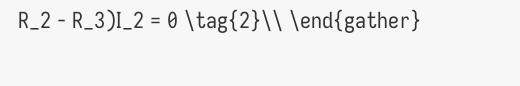R_2 - R_3)I_2 = 0 \tag{2}\\ \end{gather}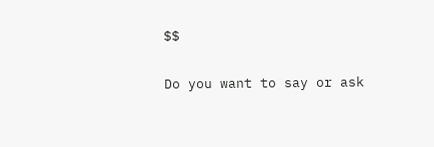$$

Do you want to say or ask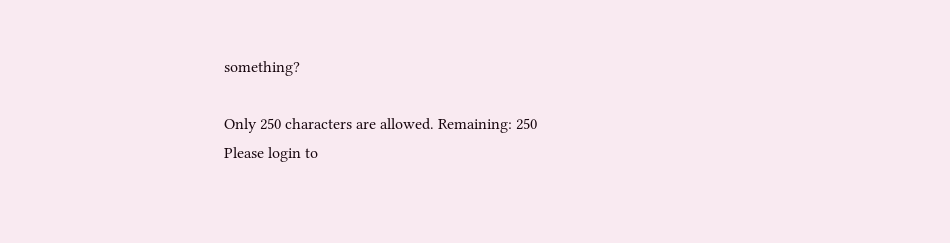something?

Only 250 characters are allowed. Remaining: 250
Please login to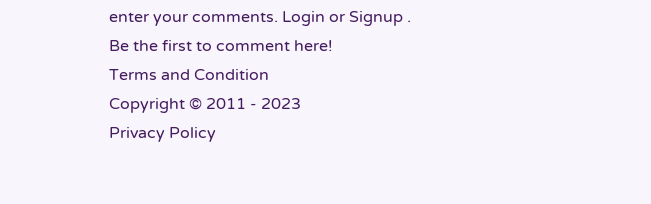enter your comments. Login or Signup .
Be the first to comment here!
Terms and Condition
Copyright © 2011 - 2023
Privacy Policy